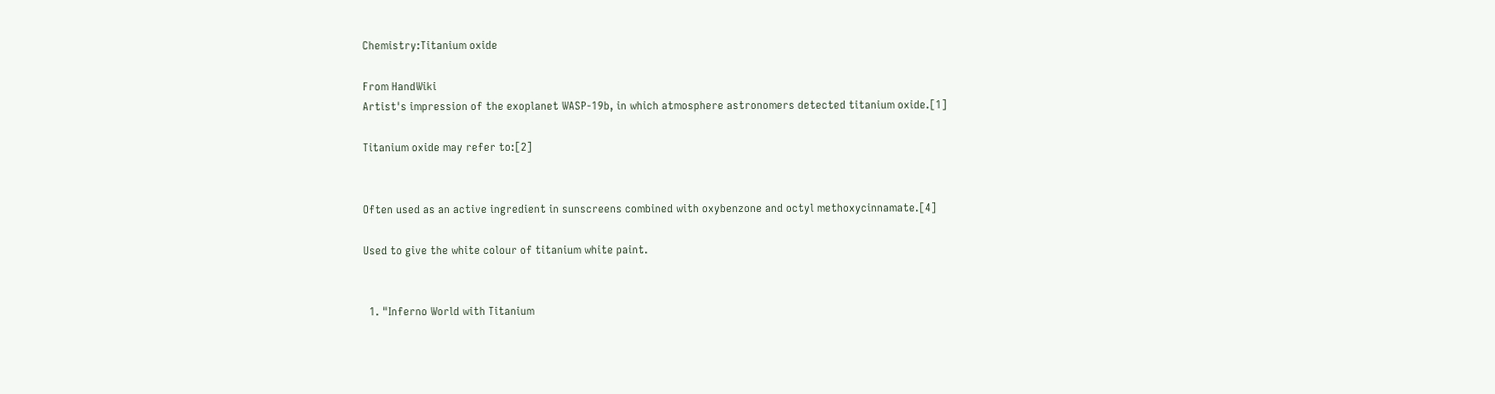Chemistry:Titanium oxide

From HandWiki
Artist's impression of the exoplanet WASP-19b, in which atmosphere astronomers detected titanium oxide.[1]

Titanium oxide may refer to:[2]


Often used as an active ingredient in sunscreens combined with oxybenzone and octyl methoxycinnamate.[4]

Used to give the white colour of titanium white paint.


  1. "Inferno World with Titanium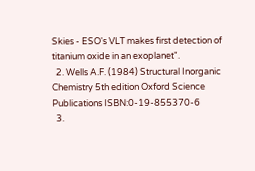Skies - ESO's VLT makes first detection of titanium oxide in an exoplanet".
  2. Wells A.F. (1984) Structural Inorganic Chemistry 5th edition Oxford Science Publications ISBN:0-19-855370-6
  3.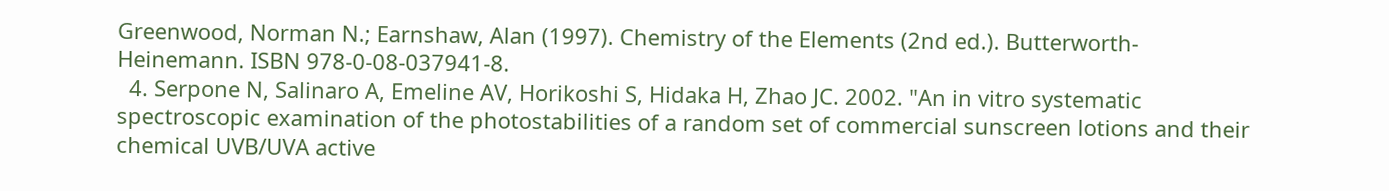Greenwood, Norman N.; Earnshaw, Alan (1997). Chemistry of the Elements (2nd ed.). Butterworth-Heinemann. ISBN 978-0-08-037941-8.
  4. Serpone N, Salinaro A, Emeline AV, Horikoshi S, Hidaka H, Zhao JC. 2002. "An in vitro systematic spectroscopic examination of the photostabilities of a random set of commercial sunscreen lotions and their chemical UVB/UVA active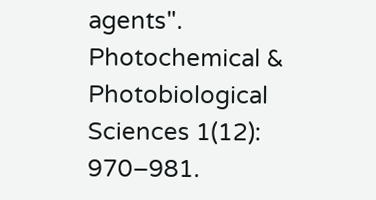agents". Photochemical & Photobiological Sciences 1(12): 970–981.